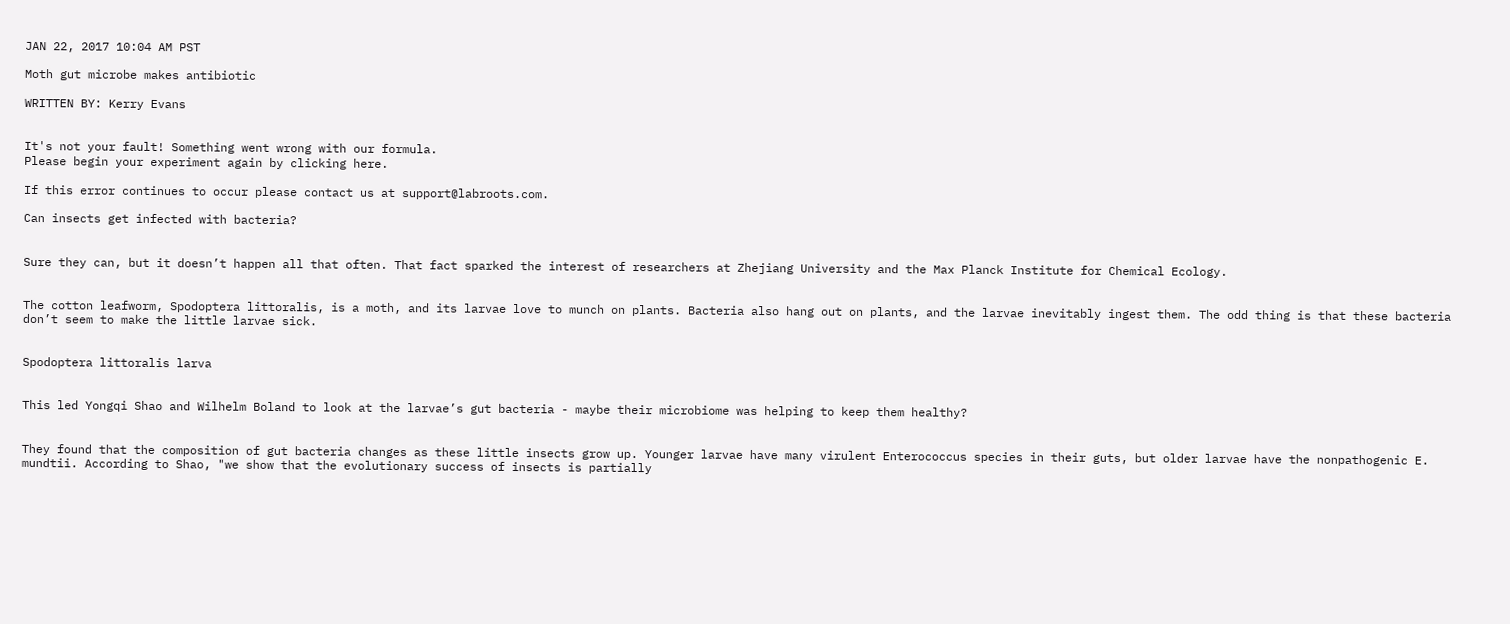JAN 22, 2017 10:04 AM PST

Moth gut microbe makes antibiotic

WRITTEN BY: Kerry Evans


It's not your fault! Something went wrong with our formula.
Please begin your experiment again by clicking here.

If this error continues to occur please contact us at support@labroots.com.

Can insects get infected with bacteria?


Sure they can, but it doesn’t happen all that often. That fact sparked the interest of researchers at Zhejiang University and the Max Planck Institute for Chemical Ecology.


The cotton leafworm, Spodoptera littoralis, is a moth, and its larvae love to munch on plants. Bacteria also hang out on plants, and the larvae inevitably ingest them. The odd thing is that these bacteria don’t seem to make the little larvae sick.


Spodoptera littoralis larva


This led Yongqi Shao and Wilhelm Boland to look at the larvae’s gut bacteria - maybe their microbiome was helping to keep them healthy?


They found that the composition of gut bacteria changes as these little insects grow up. Younger larvae have many virulent Enterococcus species in their guts, but older larvae have the nonpathogenic E. mundtii. According to Shao, "we show that the evolutionary success of insects is partially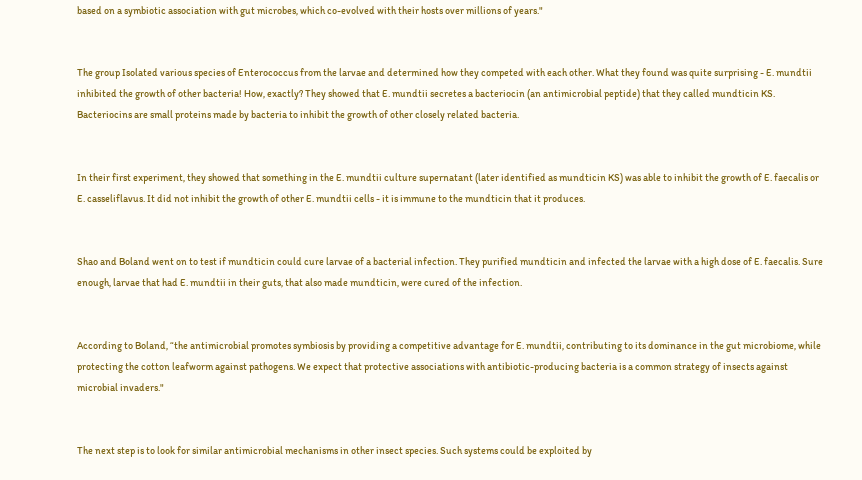based on a symbiotic association with gut microbes, which co-evolved with their hosts over millions of years."


The group Isolated various species of Enterococcus from the larvae and determined how they competed with each other. What they found was quite surprising - E. mundtii inhibited the growth of other bacteria! How, exactly? They showed that E. mundtii secretes a bacteriocin (an antimicrobial peptide) that they called mundticin KS. Bacteriocins are small proteins made by bacteria to inhibit the growth of other closely related bacteria.


In their first experiment, they showed that something in the E. mundtii culture supernatant (later identified as mundticin KS) was able to inhibit the growth of E. faecalis or E. casseliflavus. It did not inhibit the growth of other E. mundtii cells - it is immune to the mundticin that it produces.


Shao and Boland went on to test if mundticin could cure larvae of a bacterial infection. They purified mundticin and infected the larvae with a high dose of E. faecalis. Sure enough, larvae that had E. mundtii in their guts, that also made mundticin, were cured of the infection.


According to Boland, “the antimicrobial promotes symbiosis by providing a competitive advantage for E. mundtii, contributing to its dominance in the gut microbiome, while protecting the cotton leafworm against pathogens. We expect that protective associations with antibiotic-producing bacteria is a common strategy of insects against microbial invaders."


The next step is to look for similar antimicrobial mechanisms in other insect species. Such systems could be exploited by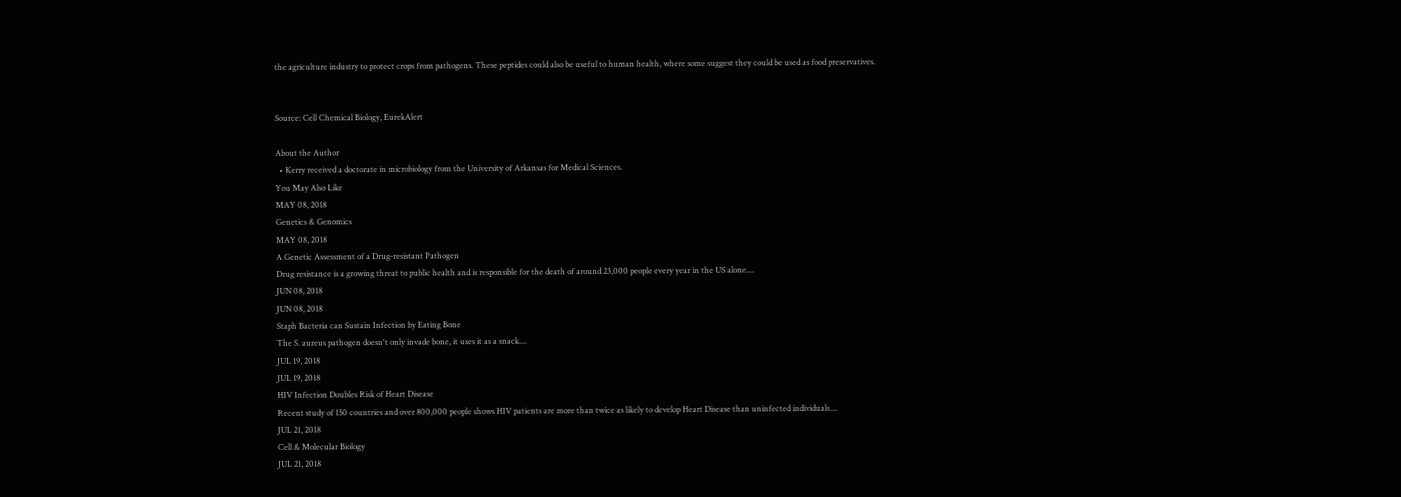the agriculture industry to protect crops from pathogens. These peptides could also be useful to human health, where some suggest they could be used as food preservatives.


Source: Cell Chemical Biology, EurekAlert

About the Author
  • Kerry received a doctorate in microbiology from the University of Arkansas for Medical Sciences.
You May Also Like
MAY 08, 2018
Genetics & Genomics
MAY 08, 2018
A Genetic Assessment of a Drug-resistant Pathogen
Drug resistance is a growing threat to public health and is responsible for the death of around 23,000 people every year in the US alone....
JUN 08, 2018
JUN 08, 2018
Staph Bacteria can Sustain Infection by Eating Bone
The S. aureus pathogen doesn't only invade bone, it uses it as a snack....
JUL 19, 2018
JUL 19, 2018
HIV Infection Doubles Risk of Heart Disease
Recent study of 150 countries and over 800,000 people shows HIV patients are more than twice as likely to develop Heart Disease than uninfected individuals....
JUL 21, 2018
Cell & Molecular Biology
JUL 21, 2018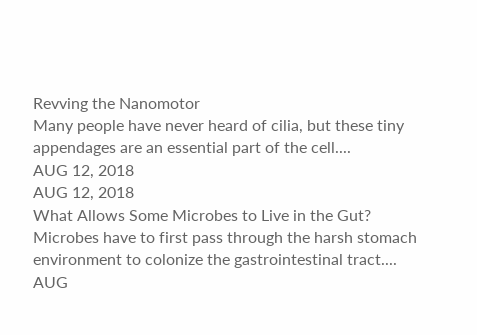Revving the Nanomotor
Many people have never heard of cilia, but these tiny appendages are an essential part of the cell....
AUG 12, 2018
AUG 12, 2018
What Allows Some Microbes to Live in the Gut?
Microbes have to first pass through the harsh stomach environment to colonize the gastrointestinal tract....
AUG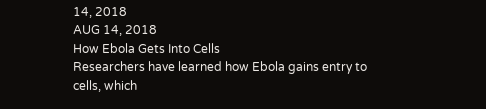14, 2018
AUG 14, 2018
How Ebola Gets Into Cells
Researchers have learned how Ebola gains entry to cells, which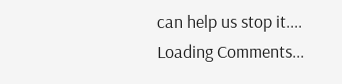can help us stop it....
Loading Comments...